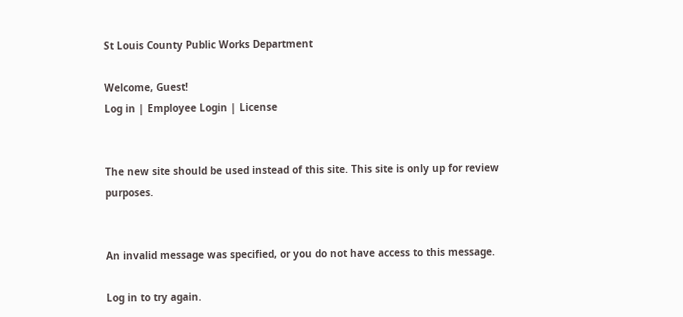St Louis County Public Works Department

Welcome, Guest!
Log in | Employee Login | License


The new site should be used instead of this site. This site is only up for review purposes.


An invalid message was specified, or you do not have access to this message.

Log in to try again.